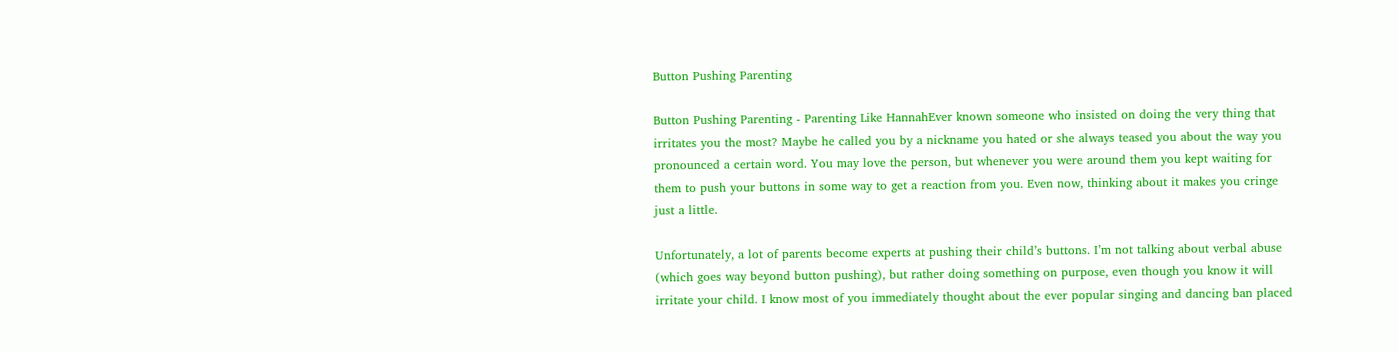Button Pushing Parenting

Button Pushing Parenting - Parenting Like HannahEver known someone who insisted on doing the very thing that irritates you the most? Maybe he called you by a nickname you hated or she always teased you about the way you pronounced a certain word. You may love the person, but whenever you were around them you kept waiting for them to push your buttons in some way to get a reaction from you. Even now, thinking about it makes you cringe just a little.

Unfortunately, a lot of parents become experts at pushing their child’s buttons. I’m not talking about verbal abuse (which goes way beyond button pushing), but rather doing something on purpose, even though you know it will irritate your child. I know most of you immediately thought about the ever popular singing and dancing ban placed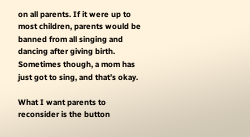on all parents. If it were up to most children, parents would be banned from all singing and dancing after giving birth. Sometimes though, a mom has just got to sing, and that’s okay.

What I want parents to reconsider is the button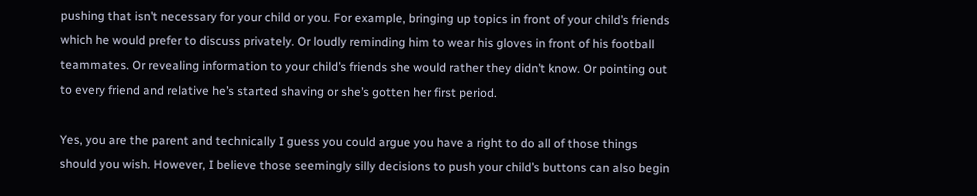pushing that isn’t necessary for your child or you. For example, bringing up topics in front of your child’s friends which he would prefer to discuss privately. Or loudly reminding him to wear his gloves in front of his football teammates. Or revealing information to your child’s friends she would rather they didn’t know. Or pointing out to every friend and relative he’s started shaving or she’s gotten her first period.

Yes, you are the parent and technically I guess you could argue you have a right to do all of those things should you wish. However, I believe those seemingly silly decisions to push your child’s buttons can also begin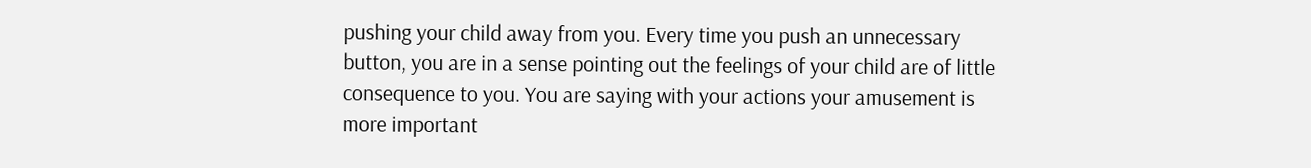pushing your child away from you. Every time you push an unnecessary button, you are in a sense pointing out the feelings of your child are of little consequence to you. You are saying with your actions your amusement is more important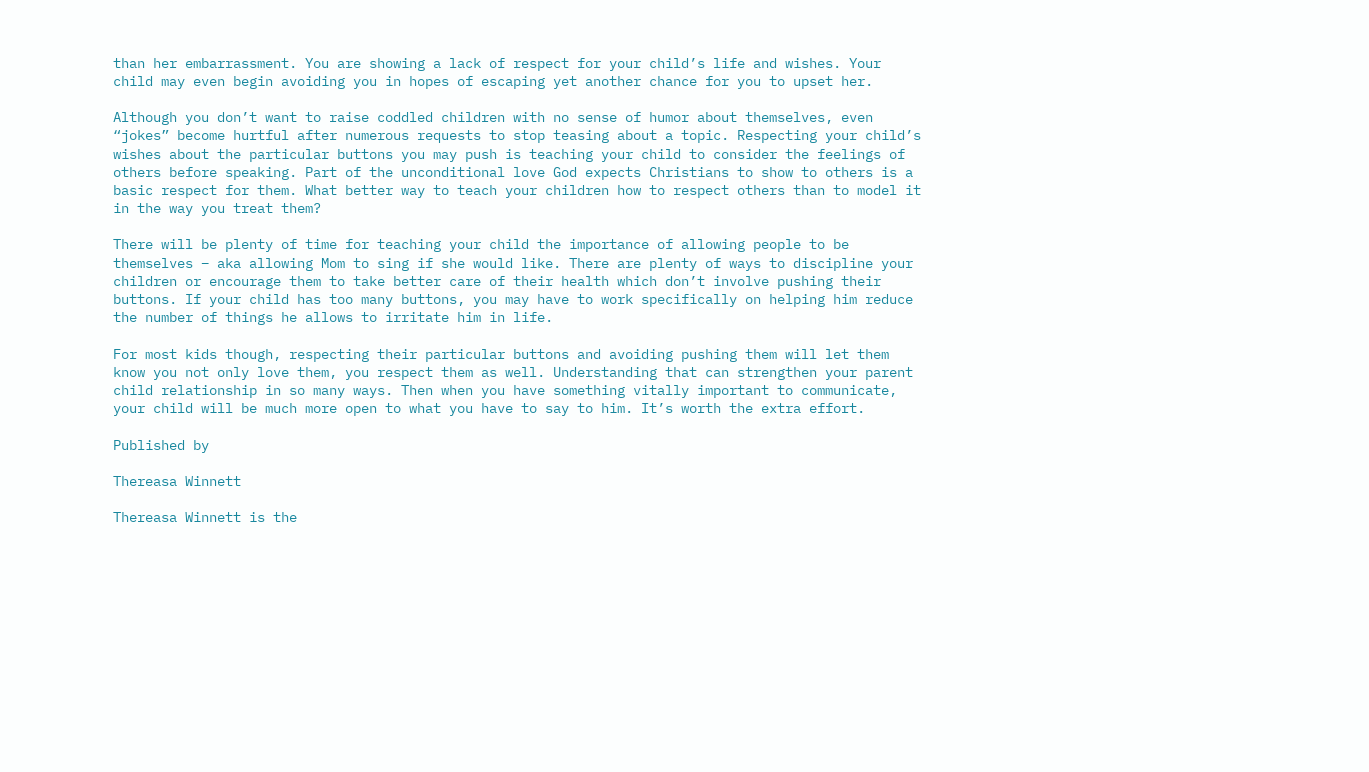than her embarrassment. You are showing a lack of respect for your child’s life and wishes. Your child may even begin avoiding you in hopes of escaping yet another chance for you to upset her.

Although you don’t want to raise coddled children with no sense of humor about themselves, even “jokes” become hurtful after numerous requests to stop teasing about a topic. Respecting your child’s wishes about the particular buttons you may push is teaching your child to consider the feelings of others before speaking. Part of the unconditional love God expects Christians to show to others is a basic respect for them. What better way to teach your children how to respect others than to model it in the way you treat them?

There will be plenty of time for teaching your child the importance of allowing people to be themselves – aka allowing Mom to sing if she would like. There are plenty of ways to discipline your children or encourage them to take better care of their health which don’t involve pushing their buttons. If your child has too many buttons, you may have to work specifically on helping him reduce the number of things he allows to irritate him in life.

For most kids though, respecting their particular buttons and avoiding pushing them will let them know you not only love them, you respect them as well. Understanding that can strengthen your parent child relationship in so many ways. Then when you have something vitally important to communicate, your child will be much more open to what you have to say to him. It’s worth the extra effort.

Published by

Thereasa Winnett

Thereasa Winnett is the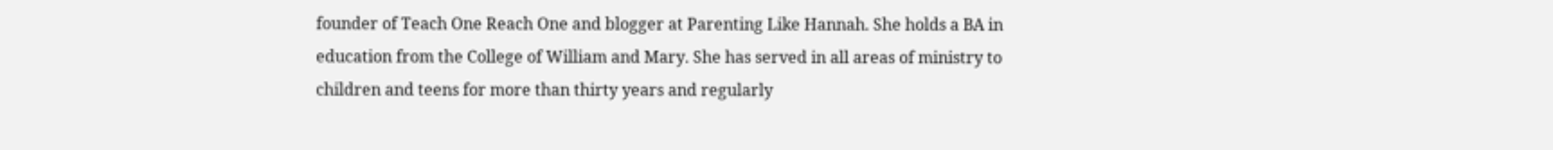founder of Teach One Reach One and blogger at Parenting Like Hannah. She holds a BA in education from the College of William and Mary. She has served in all areas of ministry to children and teens for more than thirty years and regularly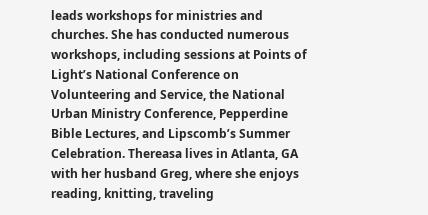leads workshops for ministries and churches. She has conducted numerous workshops, including sessions at Points of Light’s National Conference on Volunteering and Service, the National Urban Ministry Conference, Pepperdine Bible Lectures, and Lipscomb’s Summer Celebration. Thereasa lives in Atlanta, GA with her husband Greg, where she enjoys reading, knitting, traveling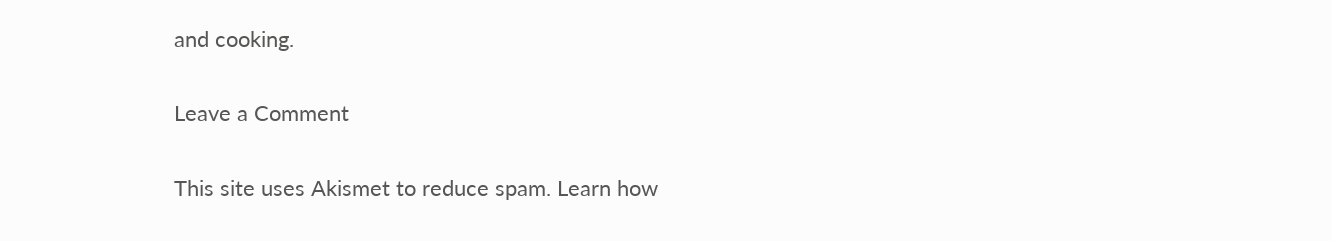and cooking.

Leave a Comment

This site uses Akismet to reduce spam. Learn how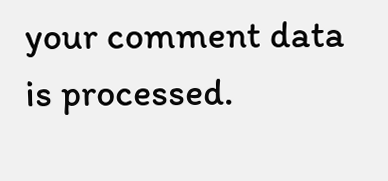your comment data is processed.